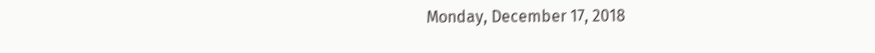Monday, December 17, 2018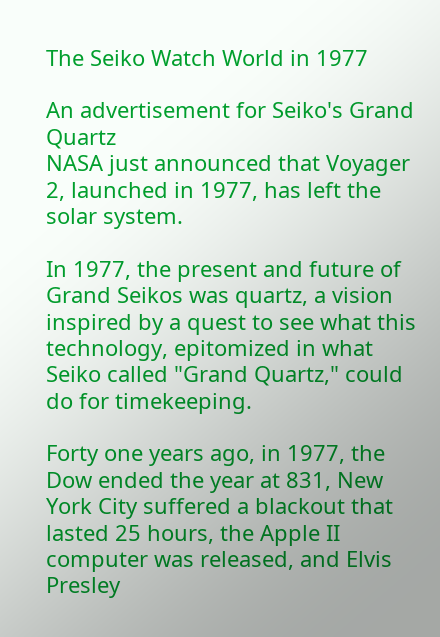The Seiko Watch World in 1977

An advertisement for Seiko's Grand Quartz
NASA just announced that Voyager 2, launched in 1977, has left the solar system.

In 1977, the present and future of Grand Seikos was quartz, a vision inspired by a quest to see what this technology, epitomized in what Seiko called "Grand Quartz," could do for timekeeping.

Forty one years ago, in 1977, the Dow ended the year at 831, New York City suffered a blackout that lasted 25 hours, the Apple II computer was released, and Elvis Presley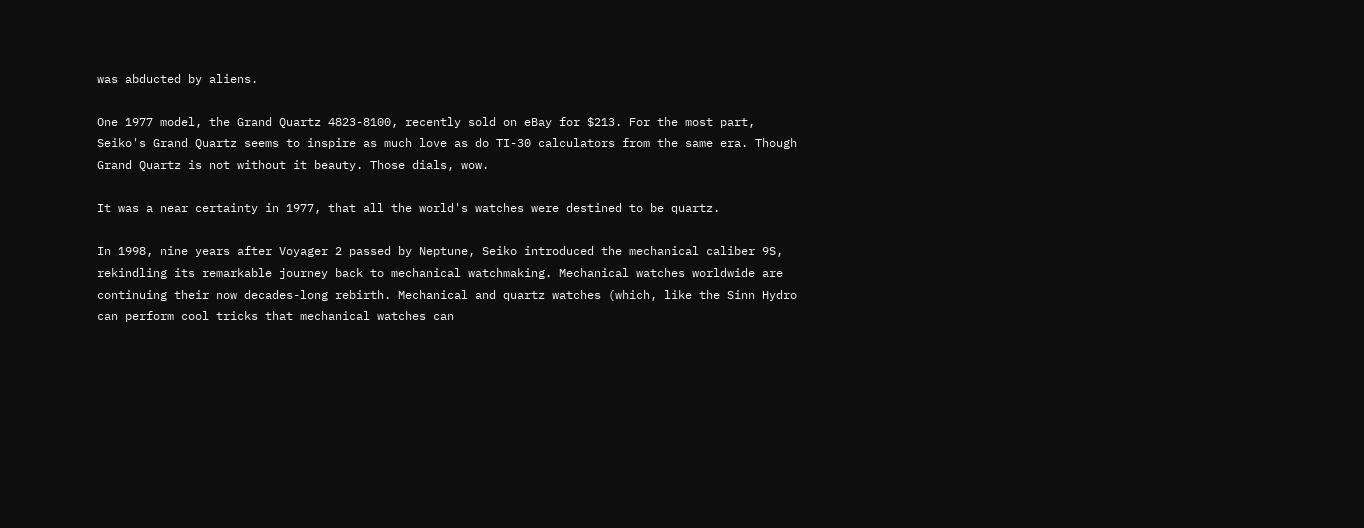was abducted by aliens.

One 1977 model, the Grand Quartz 4823-8100, recently sold on eBay for $213. For the most part, Seiko's Grand Quartz seems to inspire as much love as do TI-30 calculators from the same era. Though Grand Quartz is not without it beauty. Those dials, wow.

It was a near certainty in 1977, that all the world's watches were destined to be quartz.

In 1998, nine years after Voyager 2 passed by Neptune, Seiko introduced the mechanical caliber 9S, rekindling its remarkable journey back to mechanical watchmaking. Mechanical watches worldwide are continuing their now decades-long rebirth. Mechanical and quartz watches (which, like the Sinn Hydro can perform cool tricks that mechanical watches can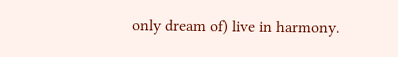only dream of) live in harmony.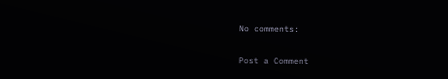No comments:

Post a Comment